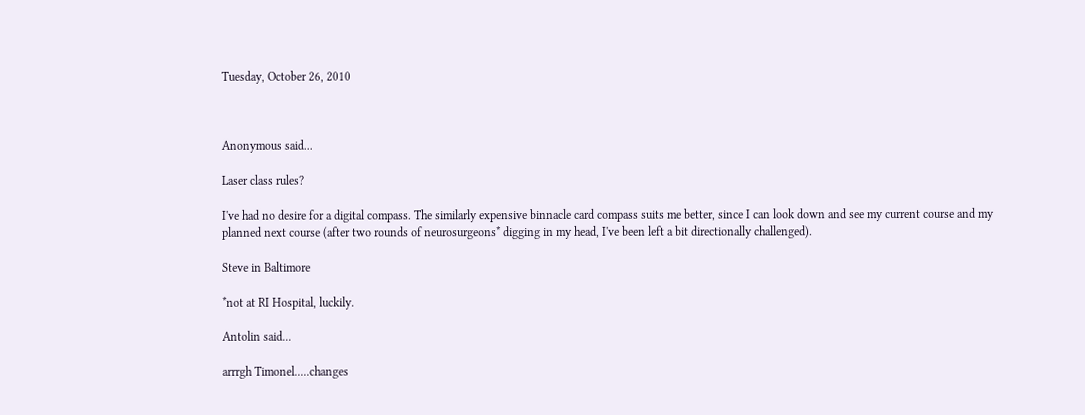Tuesday, October 26, 2010



Anonymous said...

Laser class rules?

I've had no desire for a digital compass. The similarly expensive binnacle card compass suits me better, since I can look down and see my current course and my planned next course (after two rounds of neurosurgeons* digging in my head, I've been left a bit directionally challenged).

Steve in Baltimore

*not at RI Hospital, luckily.

Antolin said...

arrrgh Timonel.....changes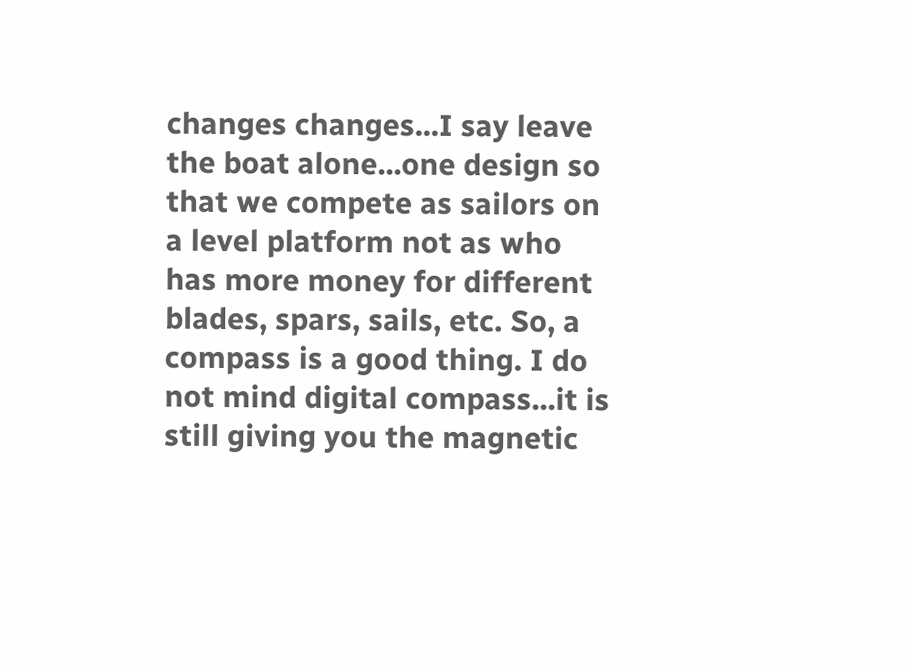changes changes...I say leave the boat alone...one design so that we compete as sailors on a level platform not as who has more money for different blades, spars, sails, etc. So, a compass is a good thing. I do not mind digital compass...it is still giving you the magnetic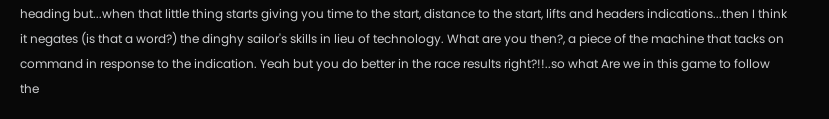heading but...when that little thing starts giving you time to the start, distance to the start, lifts and headers indications...then I think it negates (is that a word?) the dinghy sailor's skills in lieu of technology. What are you then?, a piece of the machine that tacks on command in response to the indication. Yeah but you do better in the race results right?!!..so what Are we in this game to follow the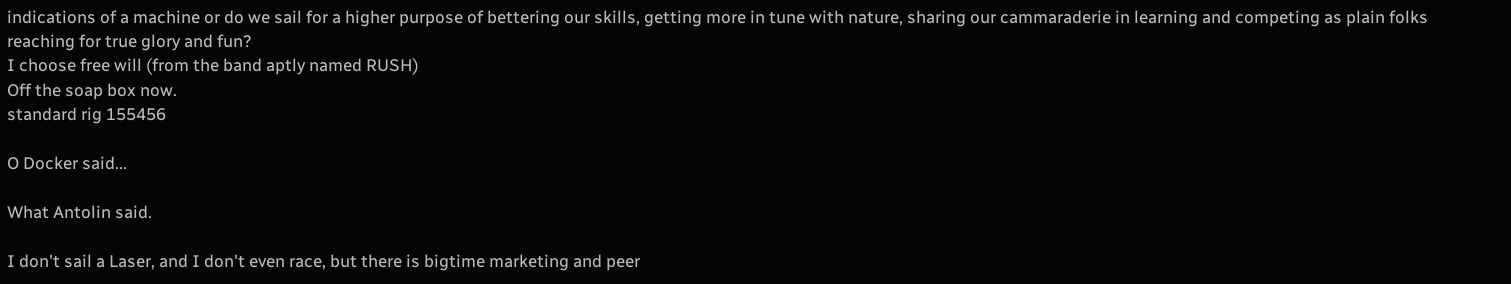indications of a machine or do we sail for a higher purpose of bettering our skills, getting more in tune with nature, sharing our cammaraderie in learning and competing as plain folks reaching for true glory and fun?
I choose free will (from the band aptly named RUSH)
Off the soap box now.
standard rig 155456

O Docker said...

What Antolin said.

I don't sail a Laser, and I don't even race, but there is bigtime marketing and peer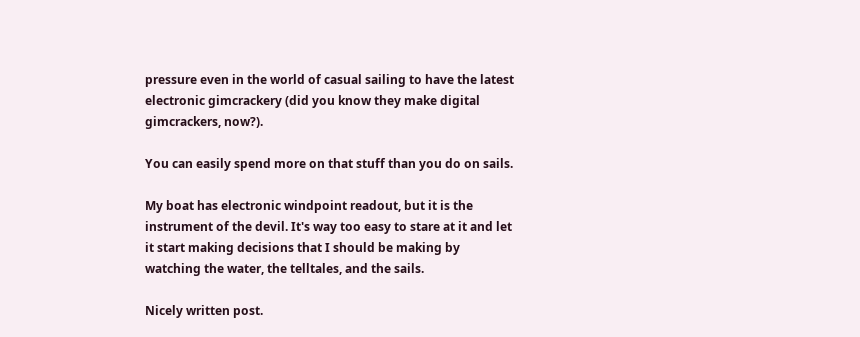pressure even in the world of casual sailing to have the latest electronic gimcrackery (did you know they make digital gimcrackers, now?).

You can easily spend more on that stuff than you do on sails.

My boat has electronic windpoint readout, but it is the instrument of the devil. It's way too easy to stare at it and let it start making decisions that I should be making by watching the water, the telltales, and the sails.

Nicely written post.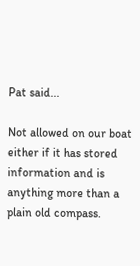Pat said...

Not allowed on our boat either if it has stored information and is anything more than a plain old compass.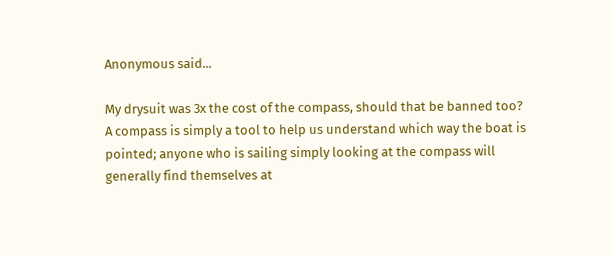Anonymous said...

My drysuit was 3x the cost of the compass, should that be banned too?
A compass is simply a tool to help us understand which way the boat is pointed; anyone who is sailing simply looking at the compass will generally find themselves at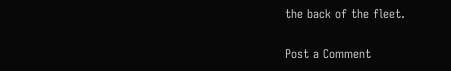the back of the fleet.

Post a Comment